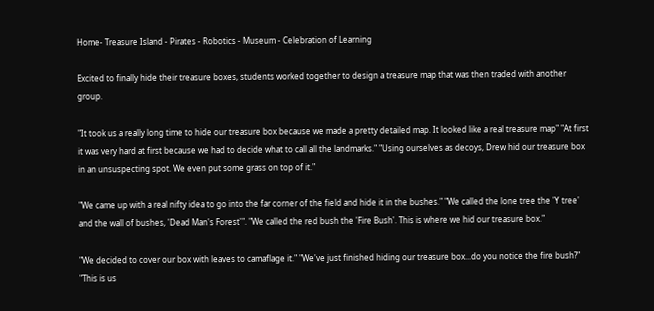Home- Treasure Island - Pirates - Robotics - Museum - Celebration of Learning

Excited to finally hide their treasure boxes, students worked together to design a treasure map that was then traded with another group.

"It took us a really long time to hide our treasure box because we made a pretty detailed map. It looked like a real treasure map" "At first it was very hard at first because we had to decide what to call all the landmarks." "Using ourselves as decoys, Drew hid our treasure box in an unsuspecting spot. We even put some grass on top of it."

"We came up with a real nifty idea to go into the far corner of the field and hide it in the bushes." "We called the lone tree the 'Y tree' and the wall of bushes, 'Dead Man's Forest'". "We called the red bush the 'Fire Bush'. This is where we hid our treasure box."

"We decided to cover our box with leaves to camaflage it." "We've just finished hiding our treasure box...do you notice the fire bush?" "This is us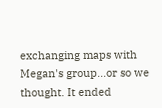exchanging maps with Megan's group...or so we thought. It ended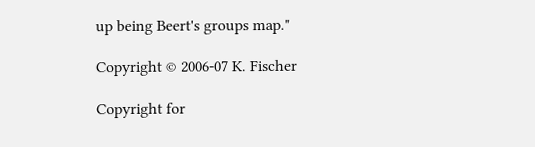up being Beert's groups map."

Copyright © 2006-07 K. Fischer

Copyright for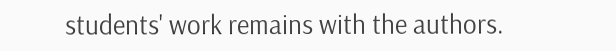students' work remains with the authors.